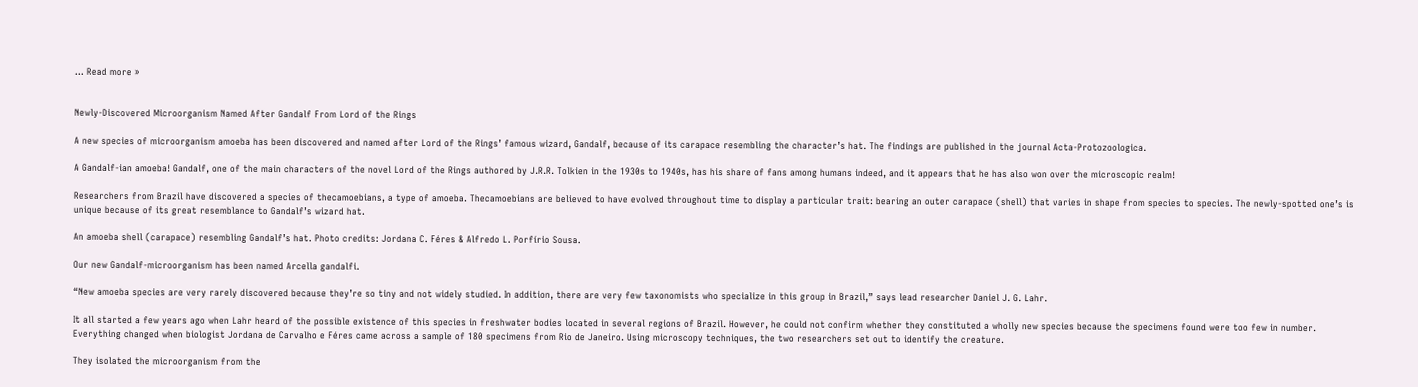... Read more »


Newly-Discovered Microorganism Named After Gandalf From Lord of the Rings

A new species of microorganism amoeba has been discovered and named after Lord of the Rings’ famous wizard, Gandalf, because of its carapace resembling the character’s hat. The findings are published in the journal Acta-Protozoologica.

A Gandalf-ian amoeba! Gandalf, one of the main characters of the novel Lord of the Rings authored by J.R.R. Tolkien in the 1930s to 1940s, has his share of fans among humans indeed, and it appears that he has also won over the microscopic realm!

Researchers from Brazil have discovered a species of thecamoebians, a type of amoeba. Thecamoebians are believed to have evolved throughout time to display a particular trait: bearing an outer carapace (shell) that varies in shape from species to species. The newly-spotted one’s is unique because of its great resemblance to Gandalf’s wizard hat.

An amoeba shell (carapace) resembling Gandalf’s hat. Photo credits: Jordana C. Féres & Alfredo L. Porfírio Sousa.

Our new Gandalf-microorganism has been named Arcella gandalfi.

“New amoeba species are very rarely discovered because they’re so tiny and not widely studied. In addition, there are very few taxonomists who specialize in this group in Brazil,” says lead researcher Daniel J. G. Lahr.

It all started a few years ago when Lahr heard of the possible existence of this species in freshwater bodies located in several regions of Brazil. However, he could not confirm whether they constituted a wholly new species because the specimens found were too few in number. Everything changed when biologist Jordana de Carvalho e Féres came across a sample of 180 specimens from Rio de Janeiro. Using microscopy techniques, the two researchers set out to identify the creature.

They isolated the microorganism from the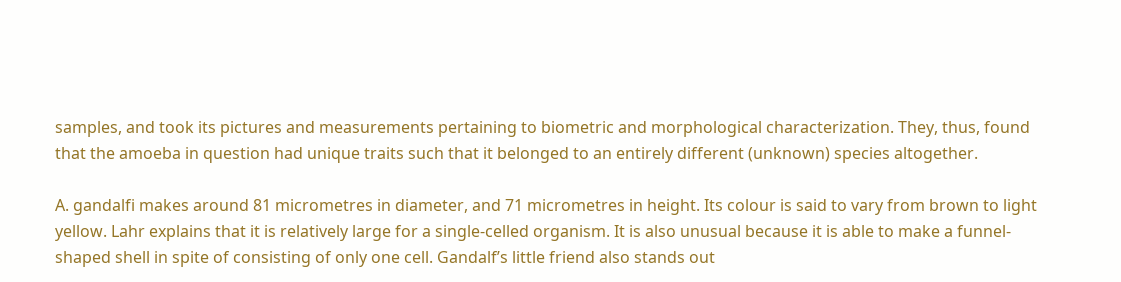samples, and took its pictures and measurements pertaining to biometric and morphological characterization. They, thus, found that the amoeba in question had unique traits such that it belonged to an entirely different (unknown) species altogether.

A. gandalfi makes around 81 micrometres in diameter, and 71 micrometres in height. Its colour is said to vary from brown to light yellow. Lahr explains that it is relatively large for a single-celled organism. It is also unusual because it is able to make a funnel-shaped shell in spite of consisting of only one cell. Gandalf’s little friend also stands out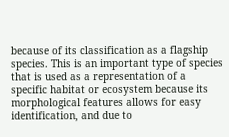because of its classification as a flagship species. This is an important type of species that is used as a representation of a specific habitat or ecosystem because its morphological features allows for easy identification, and due to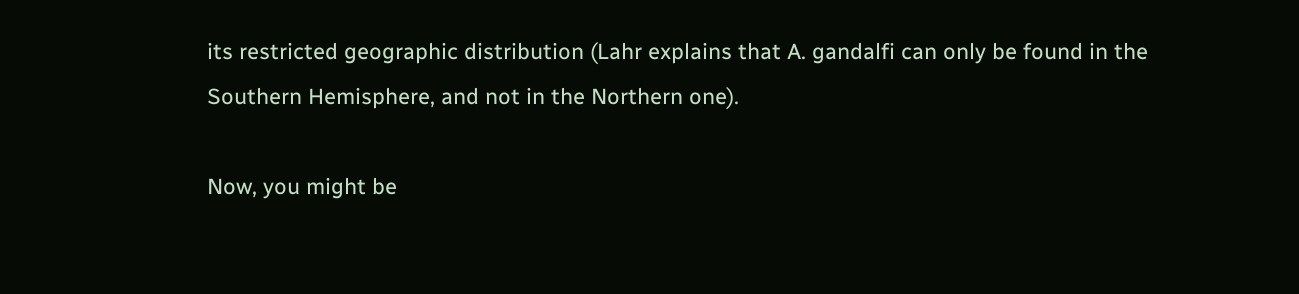its restricted geographic distribution (Lahr explains that A. gandalfi can only be found in the Southern Hemisphere, and not in the Northern one).

Now, you might be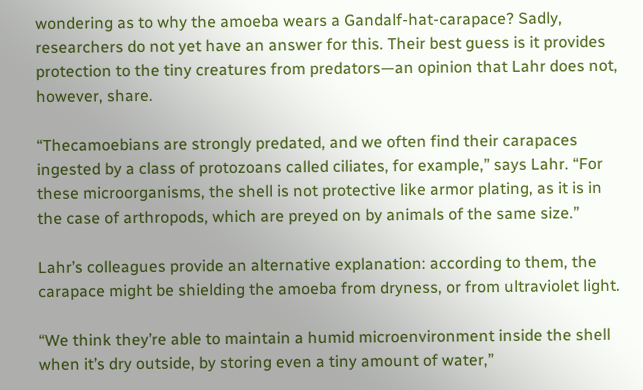wondering as to why the amoeba wears a Gandalf-hat-carapace? Sadly, researchers do not yet have an answer for this. Their best guess is it provides protection to the tiny creatures from predators—an opinion that Lahr does not, however, share.

“Thecamoebians are strongly predated, and we often find their carapaces ingested by a class of protozoans called ciliates, for example,” says Lahr. “For these microorganisms, the shell is not protective like armor plating, as it is in the case of arthropods, which are preyed on by animals of the same size.”

Lahr’s colleagues provide an alternative explanation: according to them, the carapace might be shielding the amoeba from dryness, or from ultraviolet light.

“We think they’re able to maintain a humid microenvironment inside the shell when it’s dry outside, by storing even a tiny amount of water,”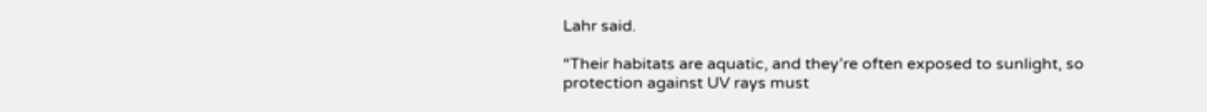Lahr said.

“Their habitats are aquatic, and they’re often exposed to sunlight, so protection against UV rays must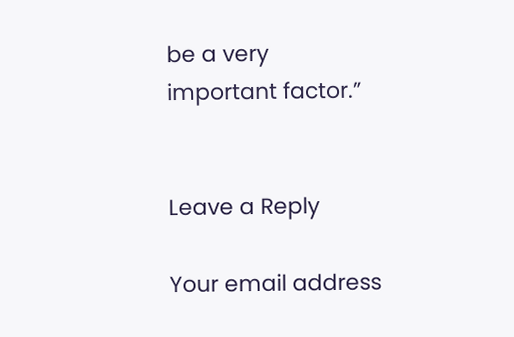be a very important factor.”


Leave a Reply

Your email address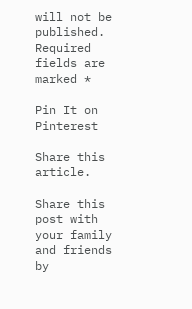will not be published. Required fields are marked *

Pin It on Pinterest

Share this article.

Share this post with your family and friends by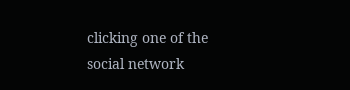clicking one of the social network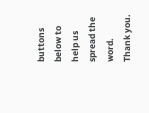buttons below to help us spread the word. Thank you.